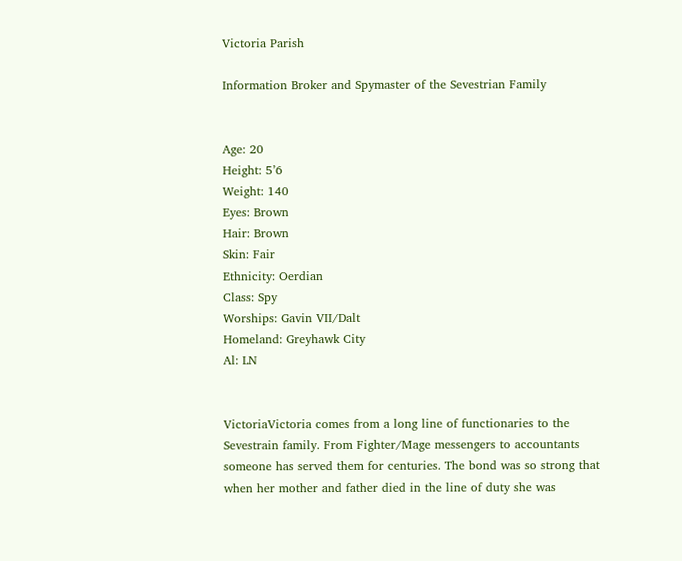Victoria Parish

Information Broker and Spymaster of the Sevestrian Family


Age: 20
Height: 5’6
Weight: 140
Eyes: Brown
Hair: Brown
Skin: Fair
Ethnicity: Oerdian
Class: Spy
Worships: Gavin VII/Dalt
Homeland: Greyhawk City
Al: LN


VictoriaVictoria comes from a long line of functionaries to the Sevestrain family. From Fighter/Mage messengers to accountants someone has served them for centuries. The bond was so strong that when her mother and father died in the line of duty she was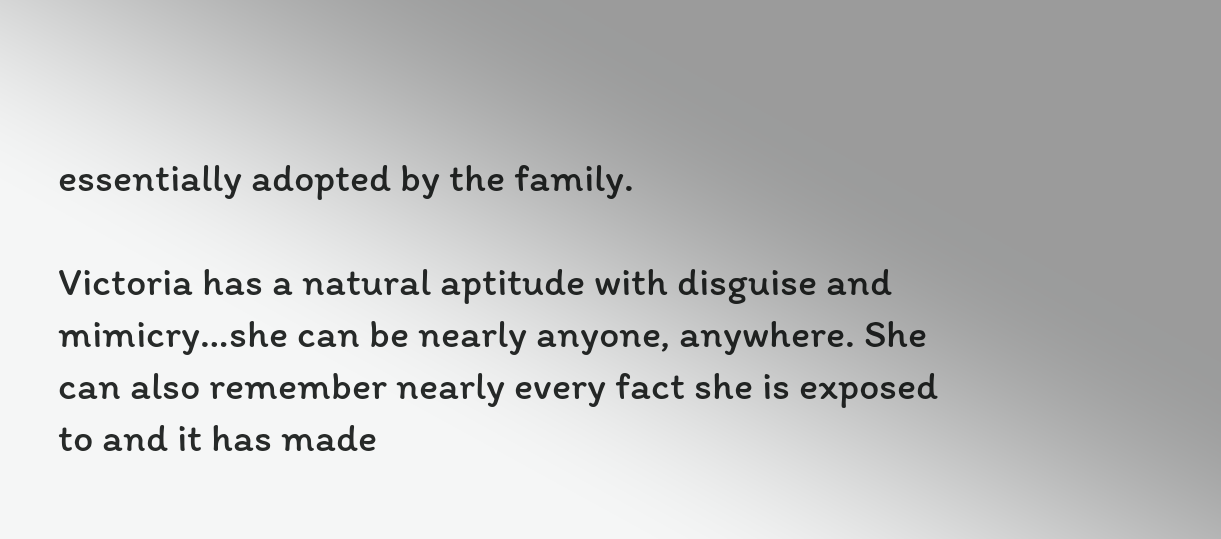essentially adopted by the family.

Victoria has a natural aptitude with disguise and mimicry…she can be nearly anyone, anywhere. She can also remember nearly every fact she is exposed to and it has made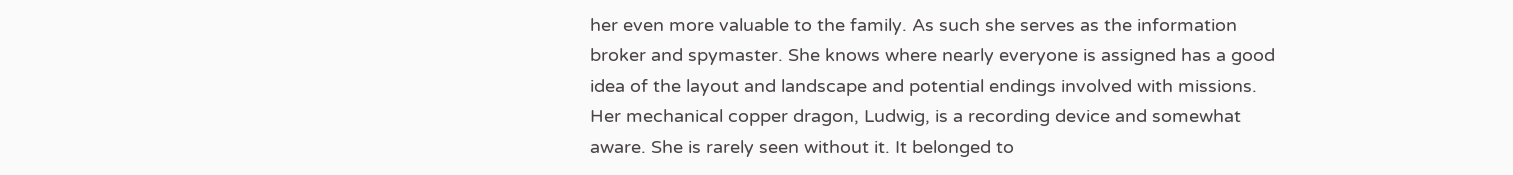her even more valuable to the family. As such she serves as the information broker and spymaster. She knows where nearly everyone is assigned has a good idea of the layout and landscape and potential endings involved with missions. Her mechanical copper dragon, Ludwig, is a recording device and somewhat aware. She is rarely seen without it. It belonged to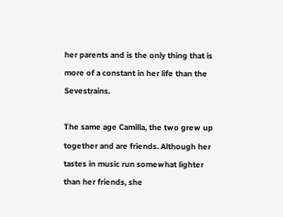her parents and is the only thing that is more of a constant in her life than the Sevestrains.

The same age Camilla, the two grew up together and are friends. Although her tastes in music run somewhat lighter than her friends, she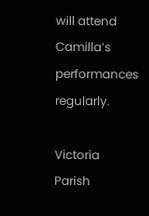will attend Camilla’s performances regularly.

Victoria Parish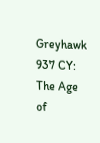Greyhawk 937 CY: The Age of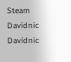Steam Davidnic Davidnic